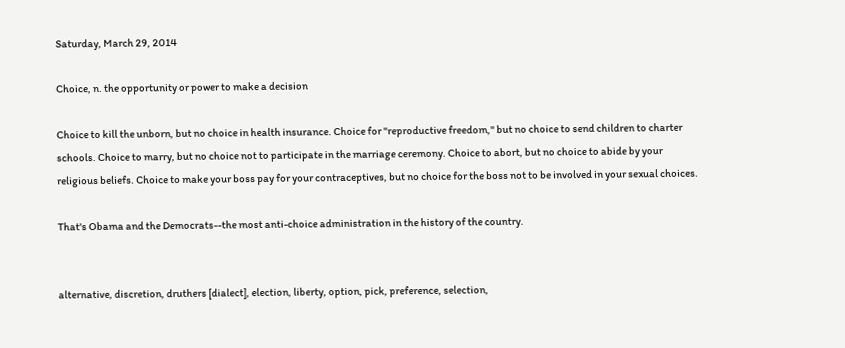Saturday, March 29, 2014

Choice, n. the opportunity or power to make a decision

Choice to kill the unborn, but no choice in health insurance. Choice for "reproductive freedom," but no choice to send children to charter schools. Choice to marry, but no choice not to participate in the marriage ceremony. Choice to abort, but no choice to abide by your religious beliefs. Choice to make your boss pay for your contraceptives, but no choice for the boss not to be involved in your sexual choices.

That's Obama and the Democrats--the most anti-choice administration in the history of the country.


alternative, discretion, druthers [dialect], election, liberty, option, pick, preference, selection,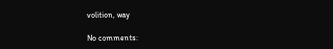volition, way

No comments: